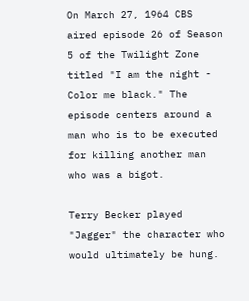On March 27, 1964 CBS aired episode 26 of Season 5 of the Twilight Zone titled "I am the night - Color me black." The episode centers around a man who is to be executed for killing another man who was a bigot.

Terry Becker played "Jagger" the character who would ultimately be hung.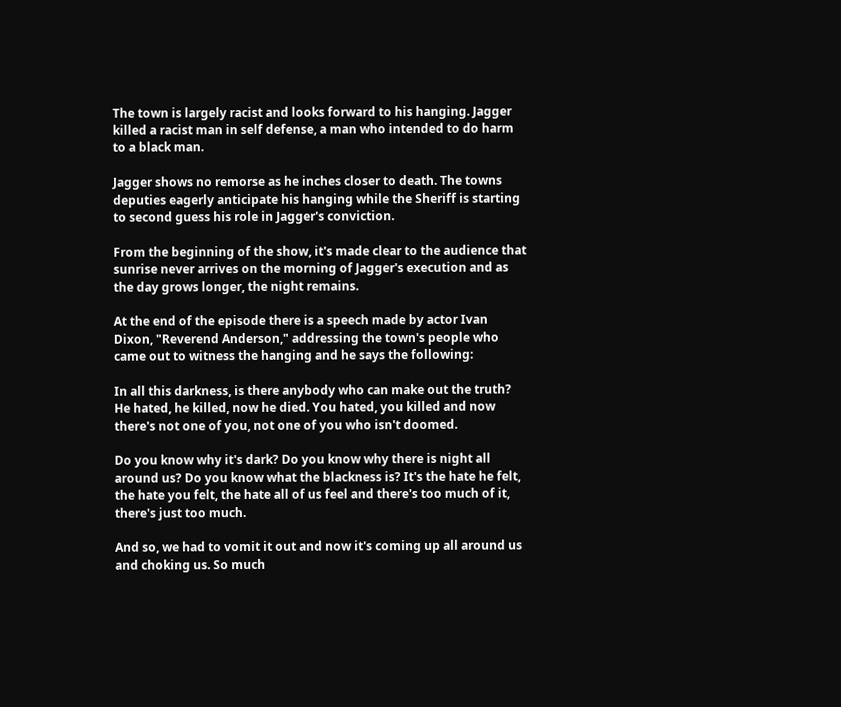The town is largely racist and looks forward to his hanging. Jagger killed a racist man in self defense, a man who intended to do harm to a black man.

Jagger shows no remorse as he inches closer to death. The towns deputies eagerly anticipate his hanging while the Sheriff is starting to second guess his role in Jagger's conviction.

From the beginning of the show, it's made clear to the audience that sunrise never arrives on the morning of Jagger's execution and as the day grows longer, the night remains.

At the end of the episode there is a speech made by actor Ivan Dixon, "Reverend Anderson," addressing the town's people who came out to witness the hanging and he says the following:

In all this darkness, is there anybody who can make out the truth? He hated, he killed, now he died. You hated, you killed and now there's not one of you, not one of you who isn't doomed.

Do you know why it's dark? Do you know why there is night all around us? Do you know what the blackness is? It's the hate he felt, the hate you felt, the hate all of us feel and there's too much of it, there's just too much.

And so, we had to vomit it out and now it's coming up all around us and choking us. So much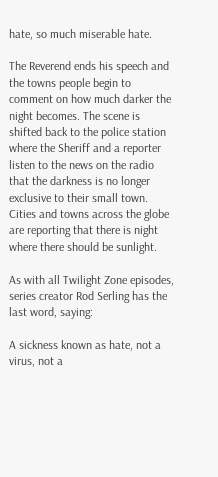hate, so much miserable hate.

The Reverend ends his speech and the towns people begin to comment on how much darker the night becomes. The scene is shifted back to the police station where the Sheriff and a reporter listen to the news on the radio that the darkness is no longer exclusive to their small town. Cities and towns across the globe are reporting that there is night where there should be sunlight.

As with all Twilight Zone episodes, series creator Rod Serling has the last word, saying:

A sickness known as hate, not a virus, not a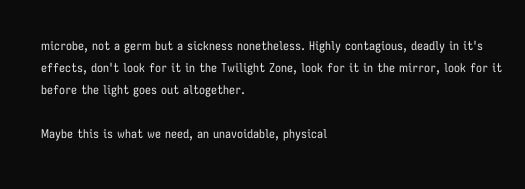microbe, not a germ but a sickness nonetheless. Highly contagious, deadly in it's effects, don't look for it in the Twilight Zone, look for it in the mirror, look for it before the light goes out altogether.

Maybe this is what we need, an unavoidable, physical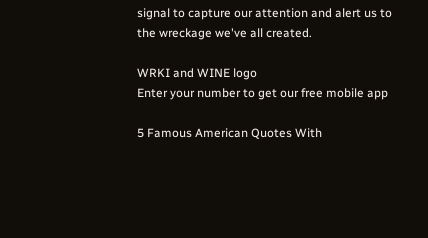signal to capture our attention and alert us to the wreckage we've all created.

WRKI and WINE logo
Enter your number to get our free mobile app

5 Famous American Quotes With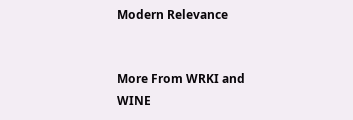Modern Relevance


More From WRKI and WINE